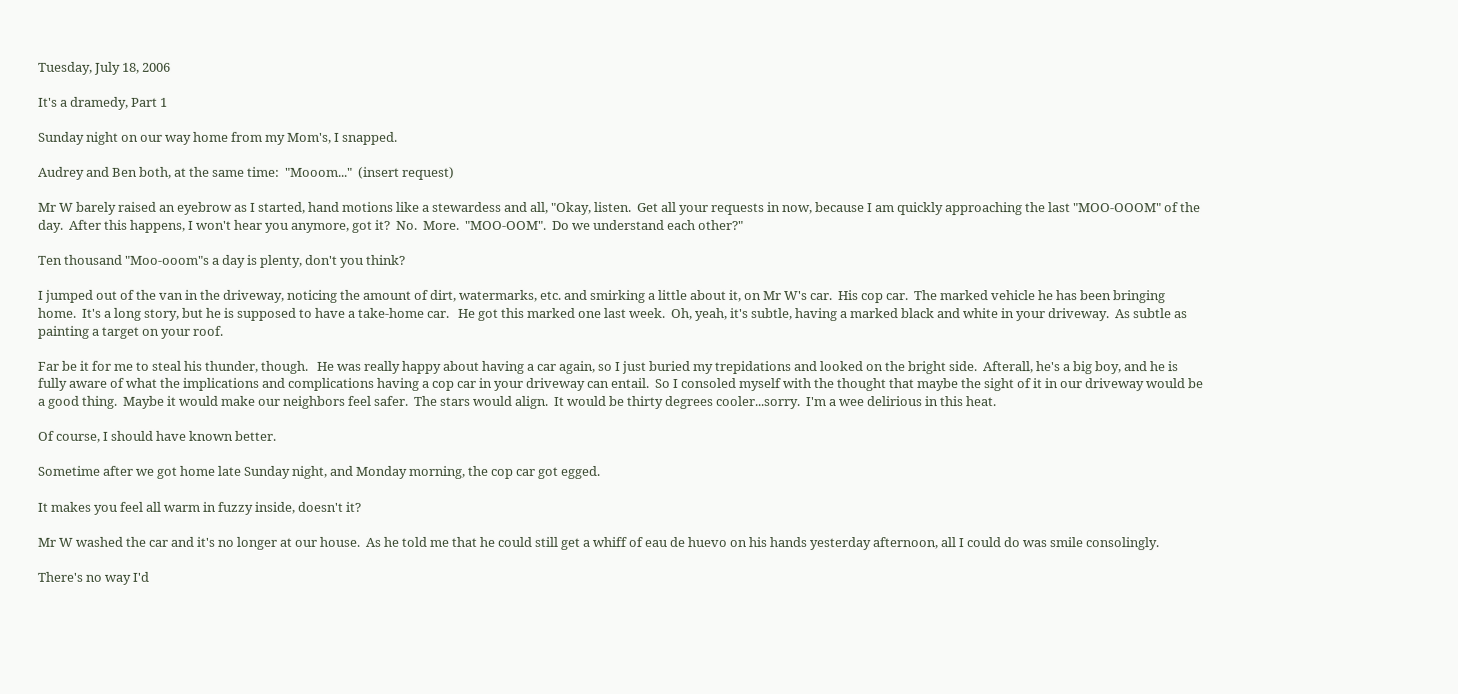Tuesday, July 18, 2006

It's a dramedy, Part 1

Sunday night on our way home from my Mom's, I snapped.

Audrey and Ben both, at the same time:  "Mooom..."  (insert request)

Mr W barely raised an eyebrow as I started, hand motions like a stewardess and all, "Okay, listen.  Get all your requests in now, because I am quickly approaching the last "MOO-OOOM" of the day.  After this happens, I won't hear you anymore, got it?  No.  More.  "MOO-OOM".  Do we understand each other?"

Ten thousand "Moo-ooom"s a day is plenty, don't you think?

I jumped out of the van in the driveway, noticing the amount of dirt, watermarks, etc. and smirking a little about it, on Mr W's car.  His cop car.  The marked vehicle he has been bringing home.  It's a long story, but he is supposed to have a take-home car.   He got this marked one last week.  Oh, yeah, it's subtle, having a marked black and white in your driveway.  As subtle as painting a target on your roof.

Far be it for me to steal his thunder, though.   He was really happy about having a car again, so I just buried my trepidations and looked on the bright side.  Afterall, he's a big boy, and he is fully aware of what the implications and complications having a cop car in your driveway can entail.  So I consoled myself with the thought that maybe the sight of it in our driveway would be a good thing.  Maybe it would make our neighbors feel safer.  The stars would align.  It would be thirty degrees cooler...sorry.  I'm a wee delirious in this heat.

Of course, I should have known better.

Sometime after we got home late Sunday night, and Monday morning, the cop car got egged.

It makes you feel all warm in fuzzy inside, doesn't it?

Mr W washed the car and it's no longer at our house.  As he told me that he could still get a whiff of eau de huevo on his hands yesterday afternoon, all I could do was smile consolingly.

There's no way I'd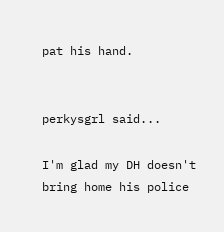pat his hand.


perkysgrl said...

I'm glad my DH doesn't bring home his police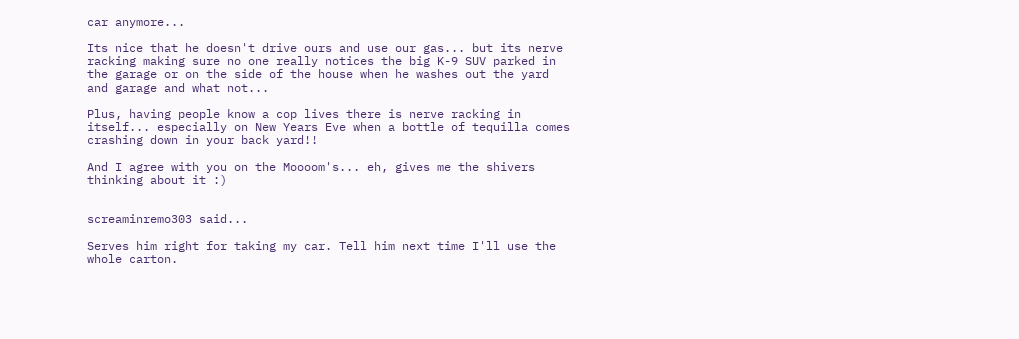car anymore...

Its nice that he doesn't drive ours and use our gas... but its nerve racking making sure no one really notices the big K-9 SUV parked in the garage or on the side of the house when he washes out the yard and garage and what not...

Plus, having people know a cop lives there is nerve racking in itself... especially on New Years Eve when a bottle of tequilla comes crashing down in your back yard!!

And I agree with you on the Moooom's... eh, gives me the shivers thinking about it :)


screaminremo303 said...

Serves him right for taking my car. Tell him next time I'll use the whole carton.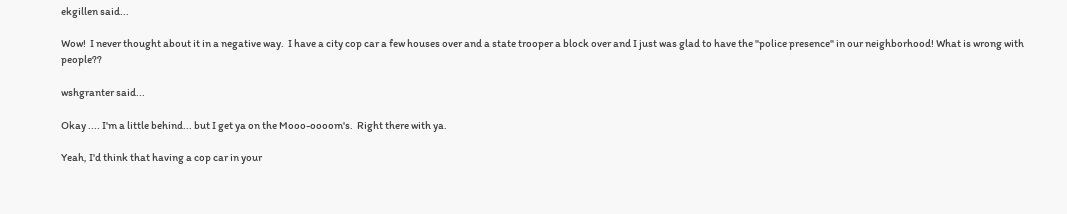ekgillen said...

Wow!  I never thought about it in a negative way.  I have a city cop car a few houses over and a state trooper a block over and I just was glad to have the "police presence" in our neighborhood! What is wrong with people??

wshgranter said...

Okay .... I'm a little behind... but I get ya on the Mooo-oooom's.  Right there with ya.

Yeah, I'd think that having a cop car in your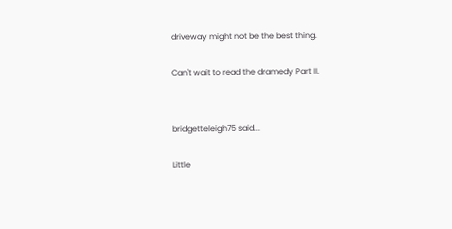driveway might not be the best thing.

Can't wait to read the dramedy Part II.


bridgetteleigh75 said...

Little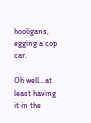hooligans, egging a cop car.

Oh well...at least having it in the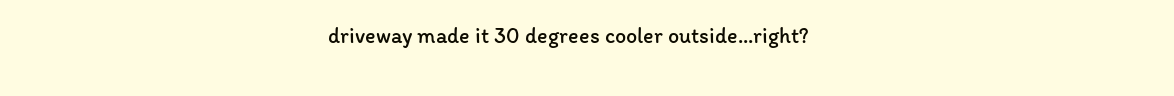driveway made it 30 degrees cooler outside...right?